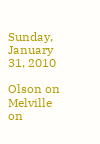Sunday, January 31, 2010

Olson on Melville on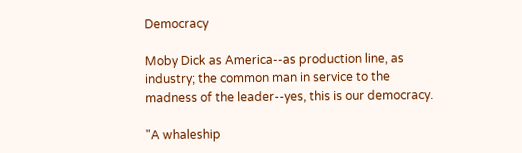Democracy

Moby Dick as America--as production line, as industry; the common man in service to the madness of the leader--yes, this is our democracy.

"A whaleship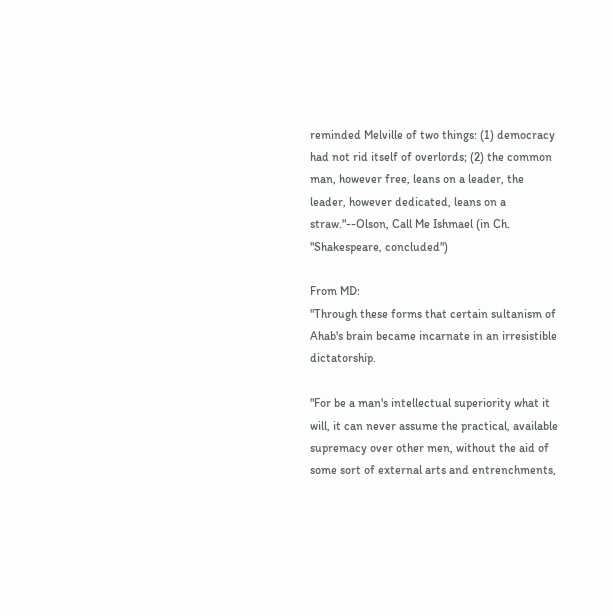reminded Melville of two things: (1) democracy had not rid itself of overlords; (2) the common man, however free, leans on a leader, the leader, however dedicated, leans on a straw."--Olson, Call Me Ishmael (in Ch. "Shakespeare, concluded")

From MD:
"Through these forms that certain sultanism of Ahab's brain became incarnate in an irresistible dictatorship.

"For be a man's intellectual superiority what it will, it can never assume the practical, available supremacy over other men, without the aid of some sort of external arts and entrenchments,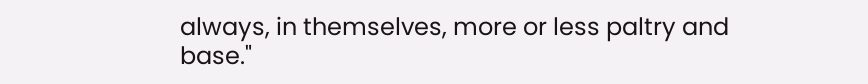always, in themselves, more or less paltry and base."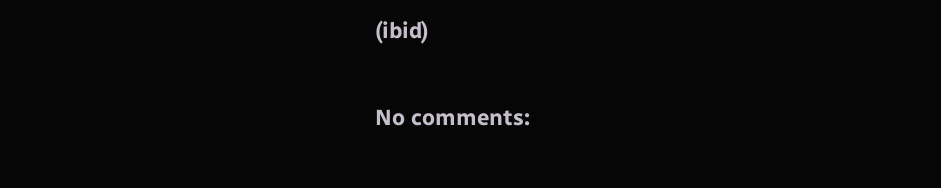(ibid)

No comments: